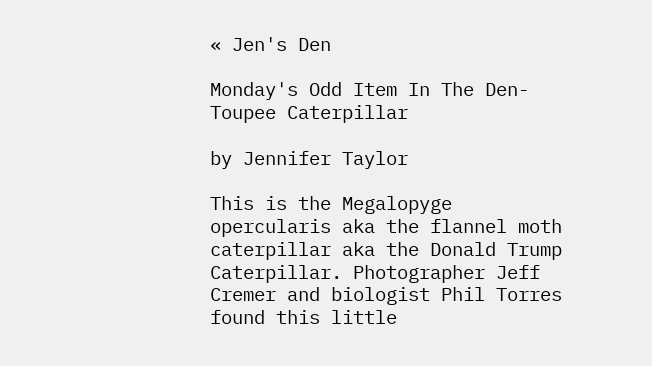« Jen's Den

Monday's Odd Item In The Den-Toupee Caterpillar

by Jennifer Taylor

This is the Megalopyge opercularis aka the flannel moth caterpillar aka the Donald Trump Caterpillar. Photographer Jeff Cremer and biologist Phil Torres found this little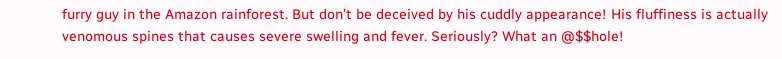furry guy in the Amazon rainforest. But don’t be deceived by his cuddly appearance! His fluffiness is actually venomous spines that causes severe swelling and fever. Seriously? What an @$$hole!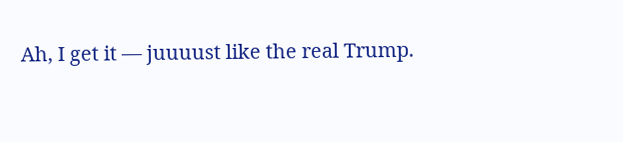Ah, I get it — juuuust like the real Trump.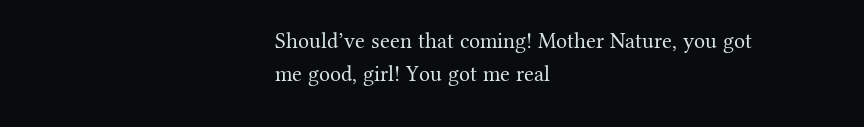Should’ve seen that coming! Mother Nature, you got me good, girl! You got me real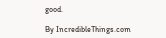good.

By IncredibleThings.com